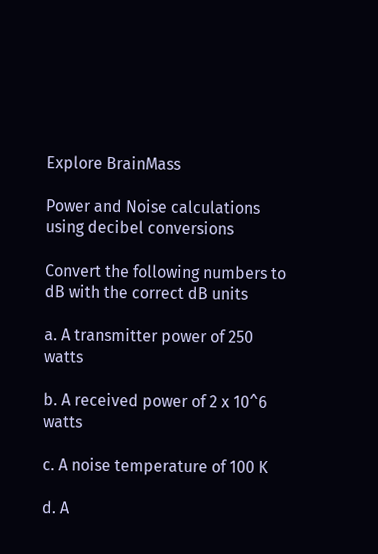Explore BrainMass

Power and Noise calculations using decibel conversions

Convert the following numbers to dB with the correct dB units

a. A transmitter power of 250 watts

b. A received power of 2 x 10^6 watts

c. A noise temperature of 100 K

d. A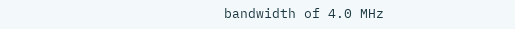bandwidth of 4.0 MHz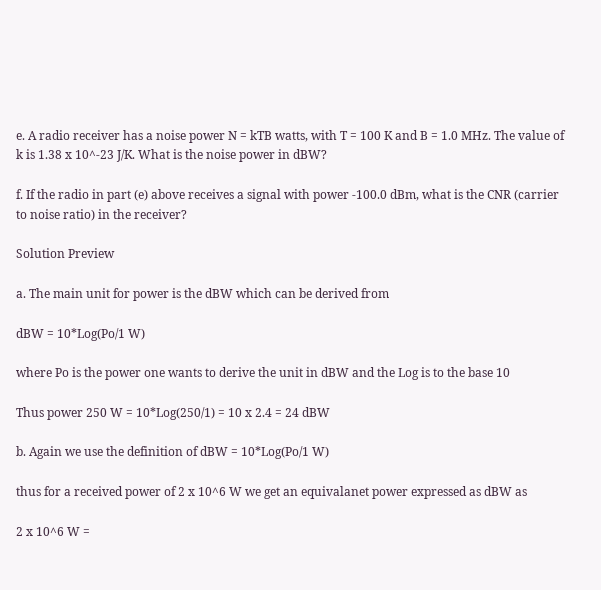e. A radio receiver has a noise power N = kTB watts, with T = 100 K and B = 1.0 MHz. The value of k is 1.38 x 10^-23 J/K. What is the noise power in dBW?

f. If the radio in part (e) above receives a signal with power -100.0 dBm, what is the CNR (carrier to noise ratio) in the receiver?

Solution Preview

a. The main unit for power is the dBW which can be derived from

dBW = 10*Log(Po/1 W)

where Po is the power one wants to derive the unit in dBW and the Log is to the base 10

Thus power 250 W = 10*Log(250/1) = 10 x 2.4 = 24 dBW

b. Again we use the definition of dBW = 10*Log(Po/1 W)

thus for a received power of 2 x 10^6 W we get an equivalanet power expressed as dBW as

2 x 10^6 W =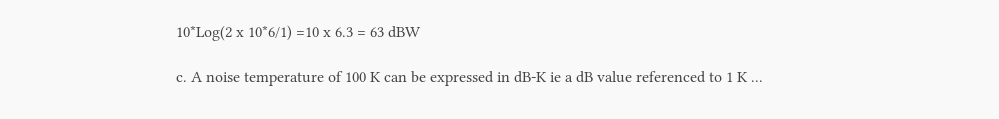10*Log(2 x 10*6/1) =10 x 6.3 = 63 dBW

c. A noise temperature of 100 K can be expressed in dB-K ie a dB value referenced to 1 K ...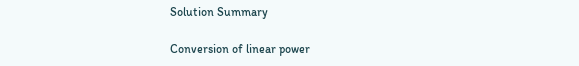Solution Summary

Conversion of linear power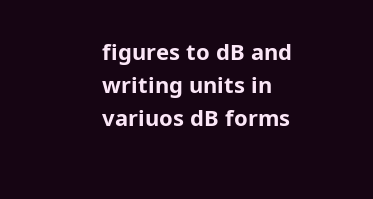figures to dB and writing units in variuos dB forms